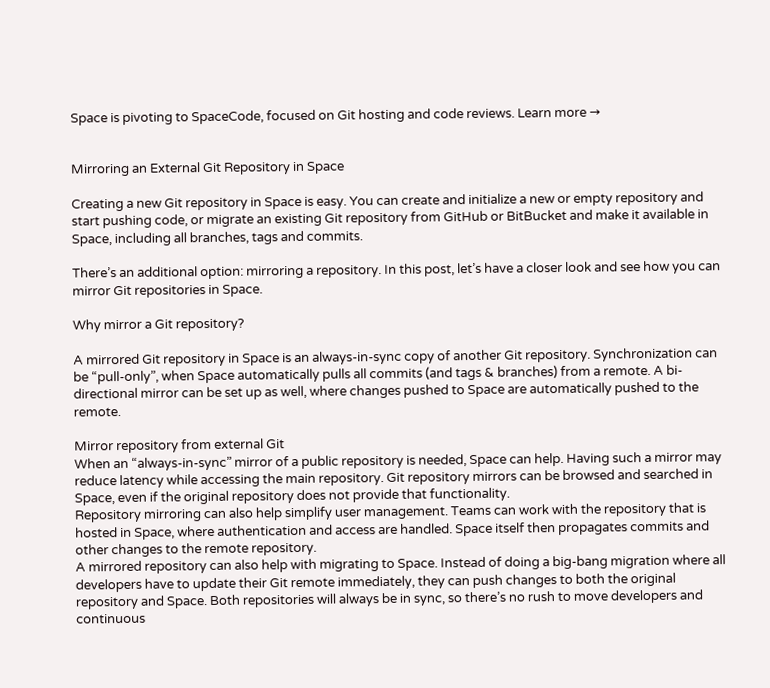Space is pivoting to SpaceCode, focused on Git hosting and code reviews. Learn more →


Mirroring an External Git Repository in Space

Creating a new Git repository in Space is easy. You can create and initialize a new or empty repository and start pushing code, or migrate an existing Git repository from GitHub or BitBucket and make it available in Space, including all branches, tags and commits.

There’s an additional option: mirroring a repository. In this post, let’s have a closer look and see how you can mirror Git repositories in Space.

Why mirror a Git repository?

A mirrored Git repository in Space is an always-in-sync copy of another Git repository. Synchronization can be “pull-only”, when Space automatically pulls all commits (and tags & branches) from a remote. A bi-directional mirror can be set up as well, where changes pushed to Space are automatically pushed to the remote.

Mirror repository from external Git
When an “always-in-sync” mirror of a public repository is needed, Space can help. Having such a mirror may reduce latency while accessing the main repository. Git repository mirrors can be browsed and searched in Space, even if the original repository does not provide that functionality.
Repository mirroring can also help simplify user management. Teams can work with the repository that is hosted in Space, where authentication and access are handled. Space itself then propagates commits and other changes to the remote repository.
A mirrored repository can also help with migrating to Space. Instead of doing a big-bang migration where all developers have to update their Git remote immediately, they can push changes to both the original repository and Space. Both repositories will always be in sync, so there’s no rush to move developers and continuous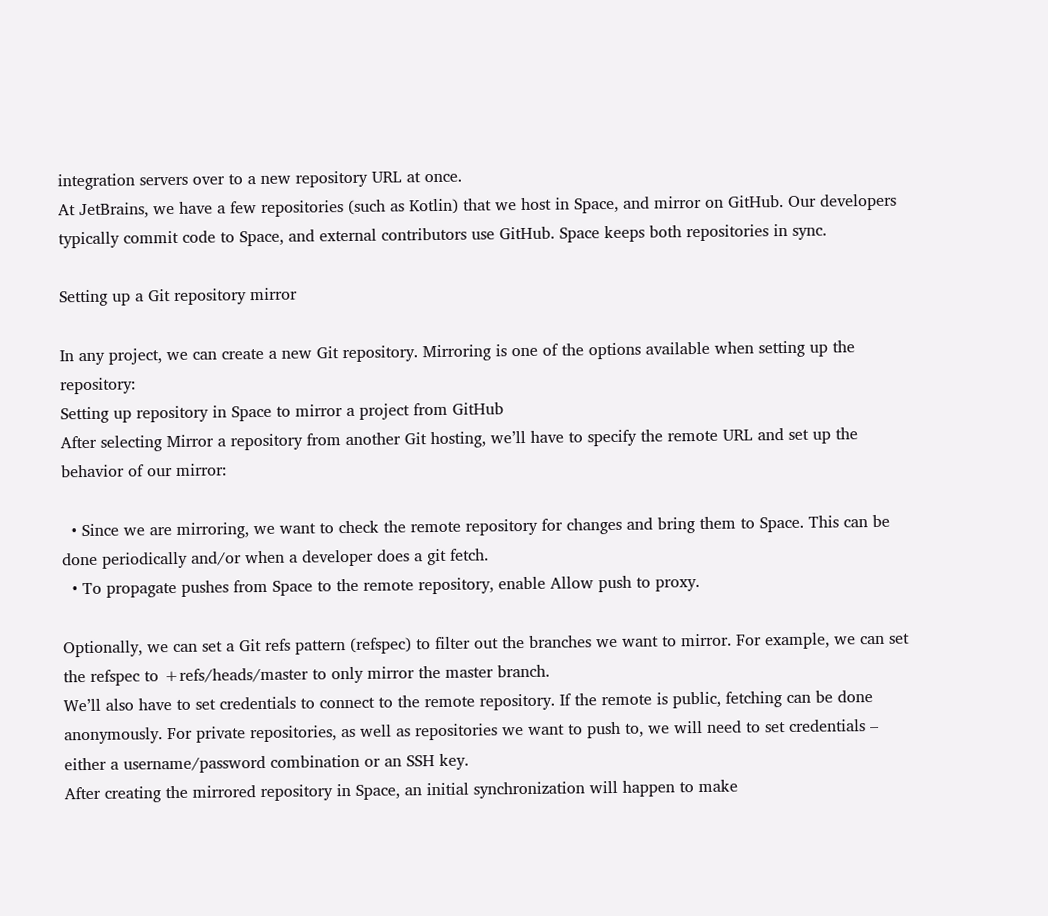integration servers over to a new repository URL at once.
At JetBrains, we have a few repositories (such as Kotlin) that we host in Space, and mirror on GitHub. Our developers typically commit code to Space, and external contributors use GitHub. Space keeps both repositories in sync.

Setting up a Git repository mirror

In any project, we can create a new Git repository. Mirroring is one of the options available when setting up the repository:
Setting up repository in Space to mirror a project from GitHub
After selecting Mirror a repository from another Git hosting, we’ll have to specify the remote URL and set up the behavior of our mirror:

  • Since we are mirroring, we want to check the remote repository for changes and bring them to Space. This can be done periodically and/or when a developer does a git fetch.
  • To propagate pushes from Space to the remote repository, enable Allow push to proxy.

Optionally, we can set a Git refs pattern (refspec) to filter out the branches we want to mirror. For example, we can set the refspec to +refs/heads/master to only mirror the master branch.
We’ll also have to set credentials to connect to the remote repository. If the remote is public, fetching can be done anonymously. For private repositories, as well as repositories we want to push to, we will need to set credentials – either a username/password combination or an SSH key.
After creating the mirrored repository in Space, an initial synchronization will happen to make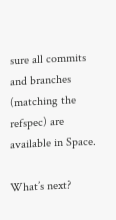sure all commits and branches (matching the refspec) are available in Space.

What’s next?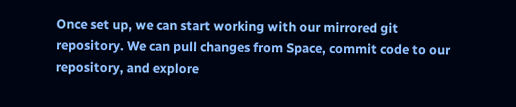Once set up, we can start working with our mirrored git repository. We can pull changes from Space, commit code to our repository, and explore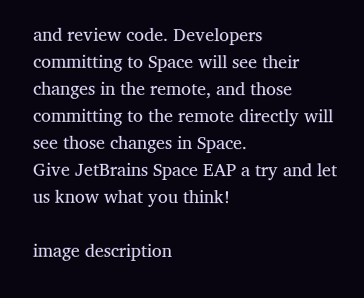and review code. Developers committing to Space will see their changes in the remote, and those committing to the remote directly will see those changes in Space.
Give JetBrains Space EAP a try and let us know what you think!

image description